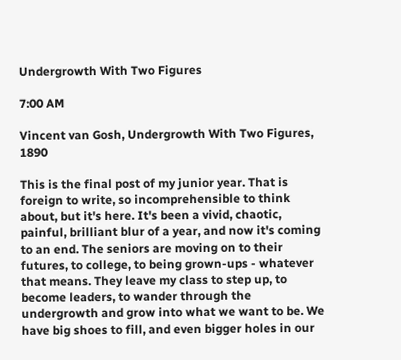Undergrowth With Two Figures

7:00 AM

Vincent van Gosh, Undergrowth With Two Figures, 1890

This is the final post of my junior year. That is foreign to write, so incomprehensible to think about, but it's here. It's been a vivid, chaotic, painful, brilliant blur of a year, and now it's coming to an end. The seniors are moving on to their futures, to college, to being grown-ups - whatever that means. They leave my class to step up, to become leaders, to wander through the undergrowth and grow into what we want to be. We have big shoes to fill, and even bigger holes in our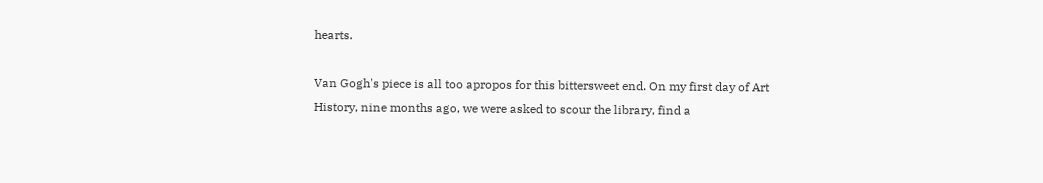hearts.

Van Gogh's piece is all too apropos for this bittersweet end. On my first day of Art History, nine months ago, we were asked to scour the library, find a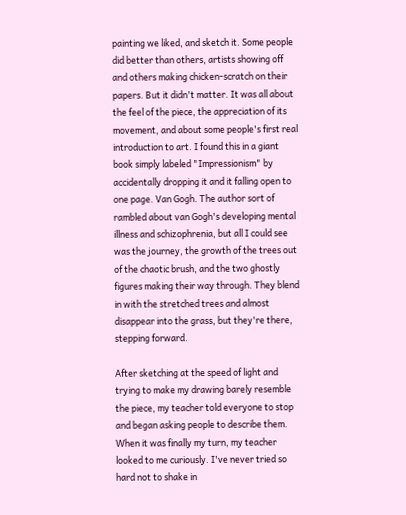painting we liked, and sketch it. Some people did better than others, artists showing off and others making chicken-scratch on their papers. But it didn't matter. It was all about the feel of the piece, the appreciation of its movement, and about some people's first real introduction to art. I found this in a giant book simply labeled "Impressionism" by accidentally dropping it and it falling open to one page. Van Gogh. The author sort of rambled about van Gogh's developing mental illness and schizophrenia, but all I could see was the journey, the growth of the trees out of the chaotic brush, and the two ghostly figures making their way through. They blend in with the stretched trees and almost disappear into the grass, but they're there, stepping forward.

After sketching at the speed of light and trying to make my drawing barely resemble the piece, my teacher told everyone to stop and began asking people to describe them. When it was finally my turn, my teacher looked to me curiously. I've never tried so hard not to shake in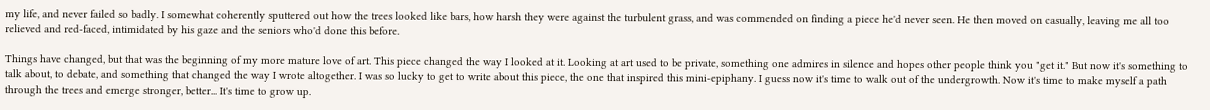my life, and never failed so badly. I somewhat coherently sputtered out how the trees looked like bars, how harsh they were against the turbulent grass, and was commended on finding a piece he'd never seen. He then moved on casually, leaving me all too relieved and red-faced, intimidated by his gaze and the seniors who'd done this before.

Things have changed, but that was the beginning of my more mature love of art. This piece changed the way I looked at it. Looking at art used to be private, something one admires in silence and hopes other people think you "get it." But now it's something to talk about, to debate, and something that changed the way I wrote altogether. I was so lucky to get to write about this piece, the one that inspired this mini-epiphany. I guess now it's time to walk out of the undergrowth. Now it's time to make myself a path through the trees and emerge stronger, better... It's time to grow up.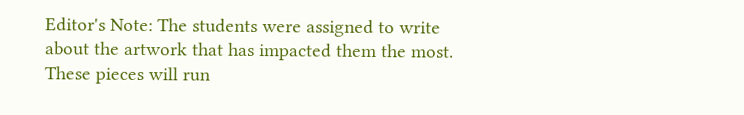Editor's Note: The students were assigned to write about the artwork that has impacted them the most. These pieces will run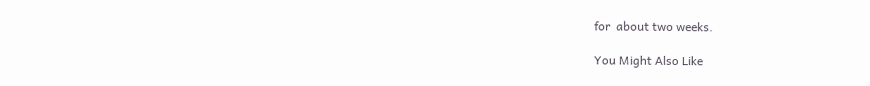for  about two weeks.

You Might Also Like